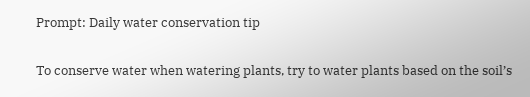Prompt: Daily water conservation tip

To conserve water when watering plants, try to water plants based on the soil’s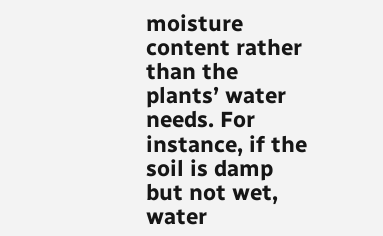moisture content rather than the plants’ water needs. For instance, if the soil is damp but not wet, water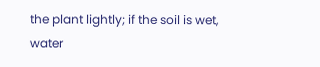the plant lightly; if the soil is wet, water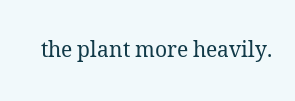the plant more heavily.